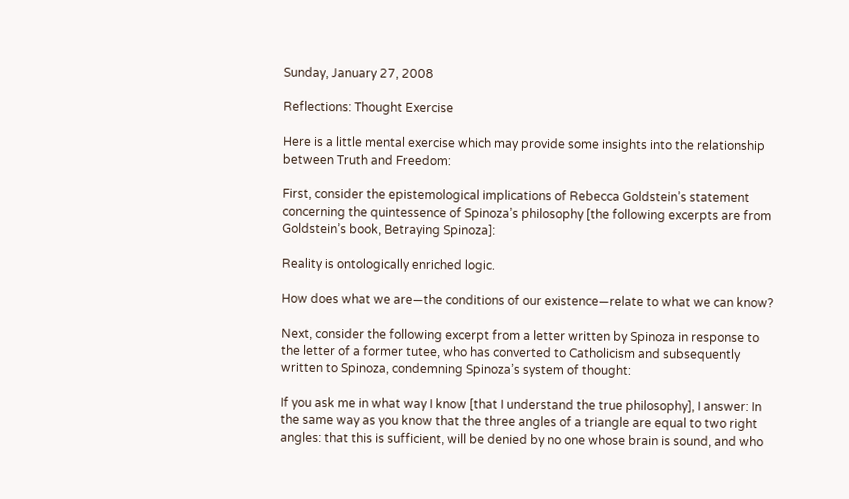Sunday, January 27, 2008

Reflections: Thought Exercise

Here is a little mental exercise which may provide some insights into the relationship between Truth and Freedom:

First, consider the epistemological implications of Rebecca Goldstein’s statement concerning the quintessence of Spinoza’s philosophy [the following excerpts are from Goldstein’s book, Betraying Spinoza]:

Reality is ontologically enriched logic.

How does what we are—the conditions of our existence—relate to what we can know?

Next, consider the following excerpt from a letter written by Spinoza in response to the letter of a former tutee, who has converted to Catholicism and subsequently written to Spinoza, condemning Spinoza’s system of thought:

If you ask me in what way I know [that I understand the true philosophy], I answer: In the same way as you know that the three angles of a triangle are equal to two right angles: that this is sufficient, will be denied by no one whose brain is sound, and who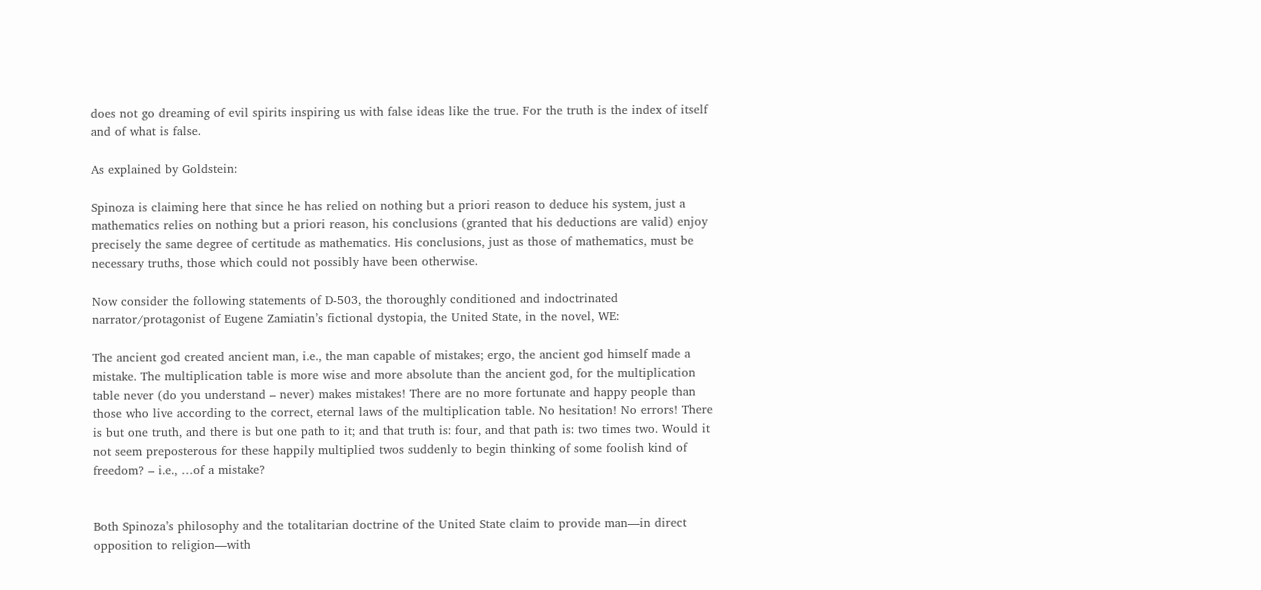does not go dreaming of evil spirits inspiring us with false ideas like the true. For the truth is the index of itself and of what is false.

As explained by Goldstein:

Spinoza is claiming here that since he has relied on nothing but a priori reason to deduce his system, just a mathematics relies on nothing but a priori reason, his conclusions (granted that his deductions are valid) enjoy precisely the same degree of certitude as mathematics. His conclusions, just as those of mathematics, must be necessary truths, those which could not possibly have been otherwise.

Now consider the following statements of D-503, the thoroughly conditioned and indoctrinated narrator/protagonist of Eugene Zamiatin’s fictional dystopia, the United State, in the novel, WE:

The ancient god created ancient man, i.e., the man capable of mistakes; ergo, the ancient god himself made a mistake. The multiplication table is more wise and more absolute than the ancient god, for the multiplication table never (do you understand – never) makes mistakes! There are no more fortunate and happy people than those who live according to the correct, eternal laws of the multiplication table. No hesitation! No errors! There is but one truth, and there is but one path to it; and that truth is: four, and that path is: two times two. Would it not seem preposterous for these happily multiplied twos suddenly to begin thinking of some foolish kind of freedom? – i.e., …of a mistake?


Both Spinoza’s philosophy and the totalitarian doctrine of the United State claim to provide man—in direct opposition to religion—with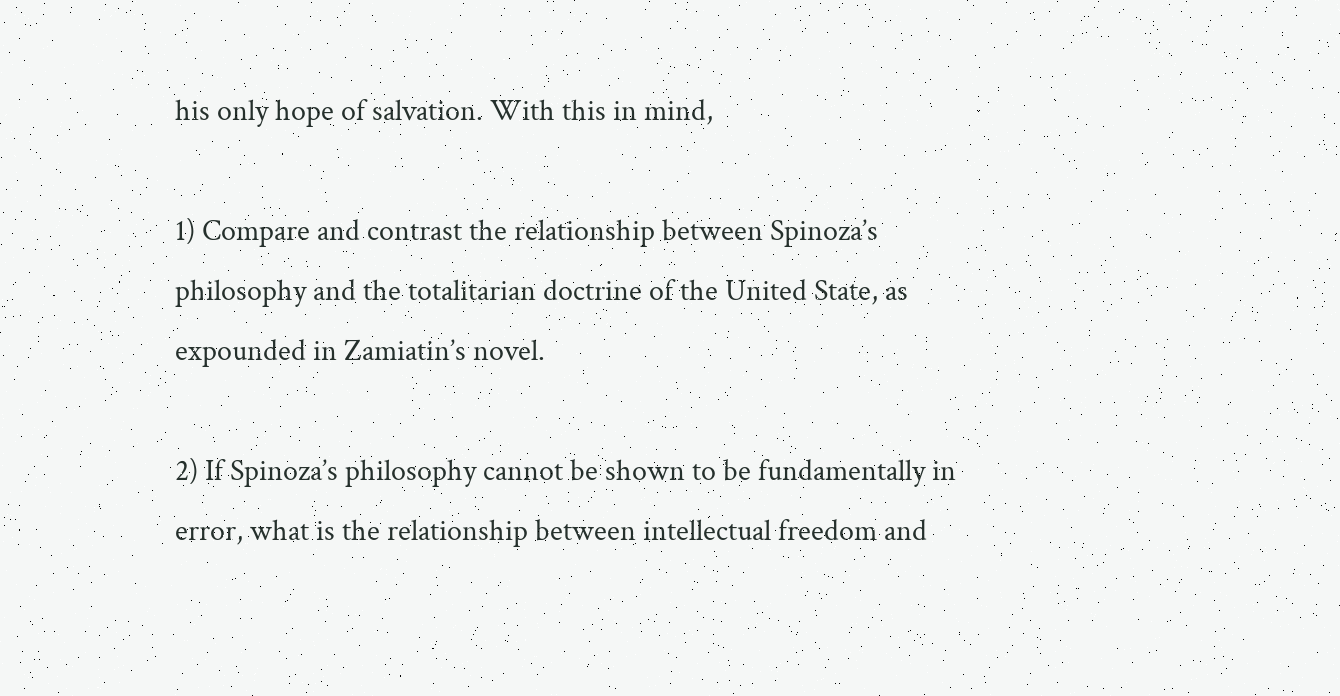his only hope of salvation. With this in mind,

1) Compare and contrast the relationship between Spinoza’s philosophy and the totalitarian doctrine of the United State, as expounded in Zamiatin’s novel.

2) If Spinoza’s philosophy cannot be shown to be fundamentally in error, what is the relationship between intellectual freedom and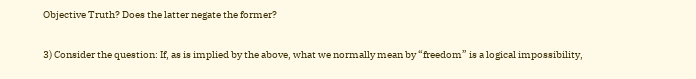Objective Truth? Does the latter negate the former?

3) Consider the question: If, as is implied by the above, what we normally mean by “freedom” is a logical impossibility,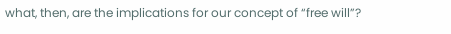what, then, are the implications for our concept of “free will”?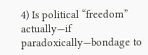4) Is political “freedom” actually—if paradoxically—bondage to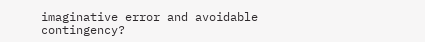imaginative error and avoidable contingency?